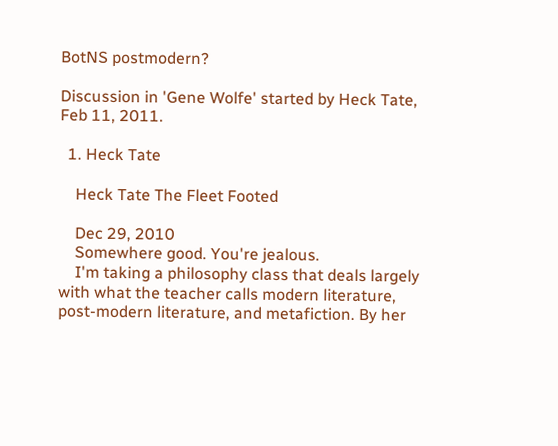BotNS postmodern?

Discussion in 'Gene Wolfe' started by Heck Tate, Feb 11, 2011.

  1. Heck Tate

    Heck Tate The Fleet Footed

    Dec 29, 2010
    Somewhere good. You're jealous.
    I'm taking a philosophy class that deals largely with what the teacher calls modern literature, post-modern literature, and metafiction. By her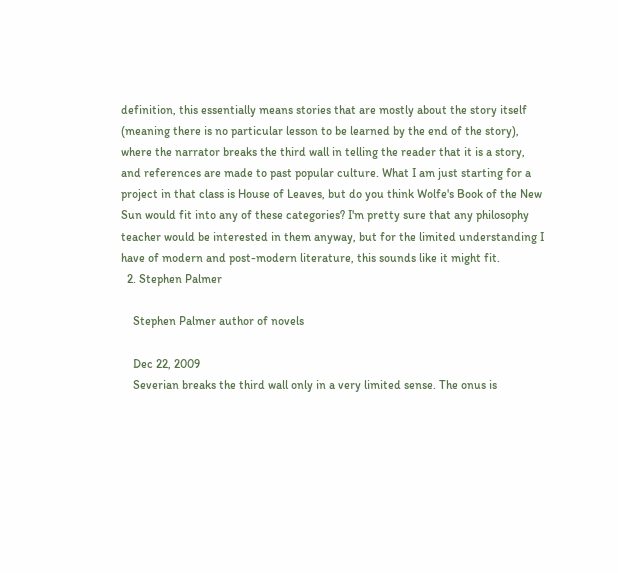definition, this essentially means stories that are mostly about the story itself (meaning there is no particular lesson to be learned by the end of the story), where the narrator breaks the third wall in telling the reader that it is a story, and references are made to past popular culture. What I am just starting for a project in that class is House of Leaves, but do you think Wolfe's Book of the New Sun would fit into any of these categories? I'm pretty sure that any philosophy teacher would be interested in them anyway, but for the limited understanding I have of modern and post-modern literature, this sounds like it might fit.
  2. Stephen Palmer

    Stephen Palmer author of novels

    Dec 22, 2009
    Severian breaks the third wall only in a very limited sense. The onus is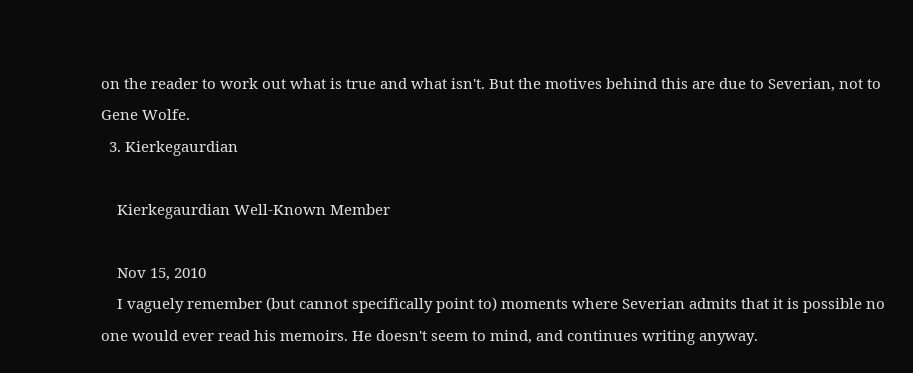on the reader to work out what is true and what isn't. But the motives behind this are due to Severian, not to Gene Wolfe.
  3. Kierkegaurdian

    Kierkegaurdian Well-Known Member

    Nov 15, 2010
    I vaguely remember (but cannot specifically point to) moments where Severian admits that it is possible no one would ever read his memoirs. He doesn't seem to mind, and continues writing anyway.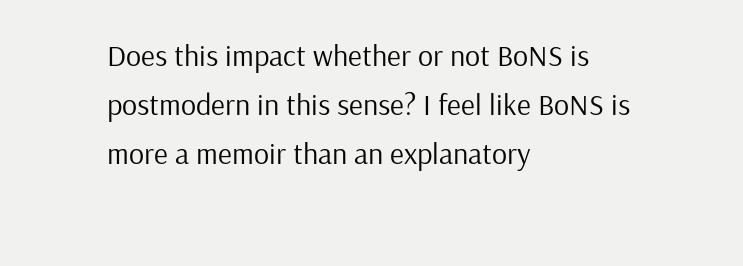Does this impact whether or not BoNS is postmodern in this sense? I feel like BoNS is more a memoir than an explanatory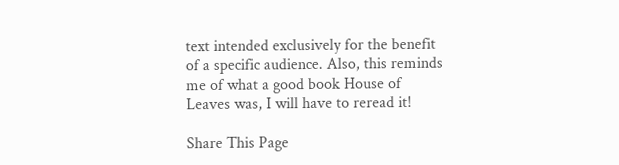text intended exclusively for the benefit of a specific audience. Also, this reminds me of what a good book House of Leaves was, I will have to reread it!

Share This Page